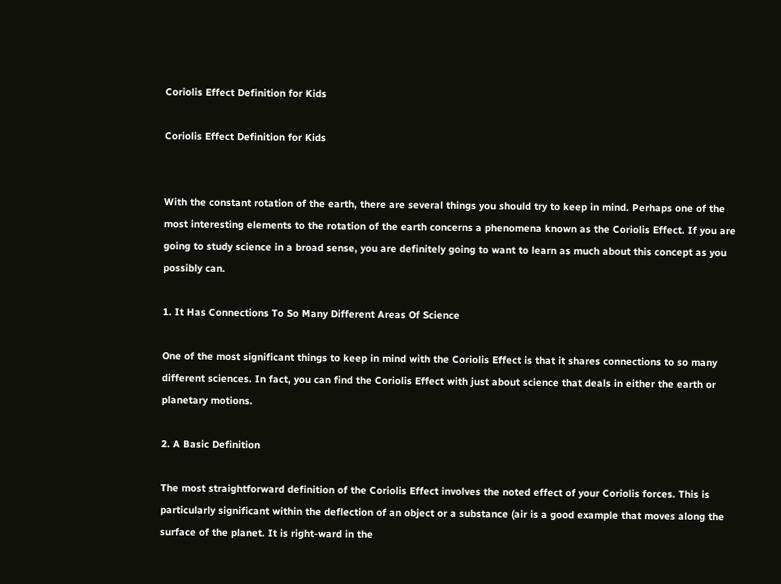Coriolis Effect Definition for Kids

Coriolis Effect Definition for Kids


With the constant rotation of the earth, there are several things you should try to keep in mind. Perhaps one of the most interesting elements to the rotation of the earth concerns a phenomena known as the Coriolis Effect. If you are going to study science in a broad sense, you are definitely going to want to learn as much about this concept as you possibly can.

1. It Has Connections To So Many Different Areas Of Science

One of the most significant things to keep in mind with the Coriolis Effect is that it shares connections to so many different sciences. In fact, you can find the Coriolis Effect with just about science that deals in either the earth or planetary motions.

2. A Basic Definition

The most straightforward definition of the Coriolis Effect involves the noted effect of your Coriolis forces. This is particularly significant within the deflection of an object or a substance (air is a good example that moves along the surface of the planet. It is right-ward in the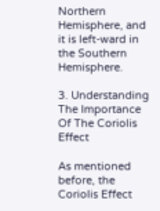Northern Hemisphere, and it is left-ward in the Southern Hemisphere.

3. Understanding The Importance Of The Coriolis Effect

As mentioned before, the Coriolis Effect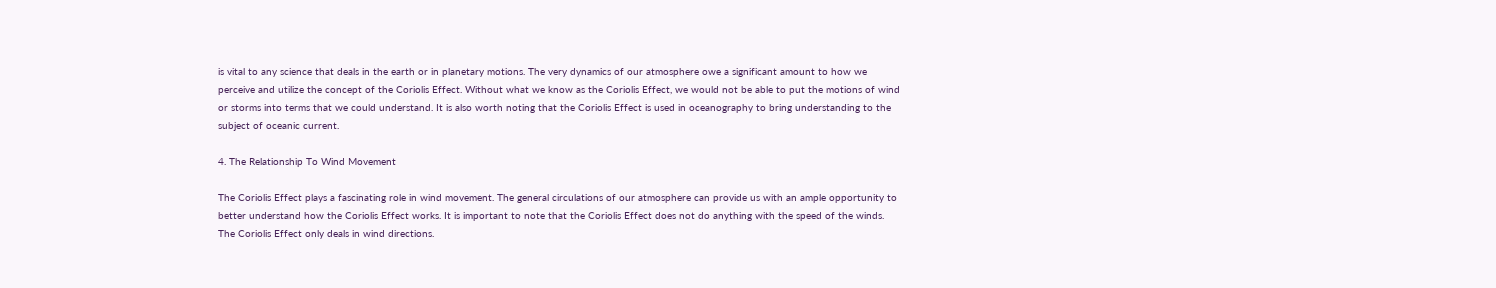is vital to any science that deals in the earth or in planetary motions. The very dynamics of our atmosphere owe a significant amount to how we perceive and utilize the concept of the Coriolis Effect. Without what we know as the Coriolis Effect, we would not be able to put the motions of wind or storms into terms that we could understand. It is also worth noting that the Coriolis Effect is used in oceanography to bring understanding to the subject of oceanic current.

4. The Relationship To Wind Movement

The Coriolis Effect plays a fascinating role in wind movement. The general circulations of our atmosphere can provide us with an ample opportunity to better understand how the Coriolis Effect works. It is important to note that the Coriolis Effect does not do anything with the speed of the winds. The Coriolis Effect only deals in wind directions.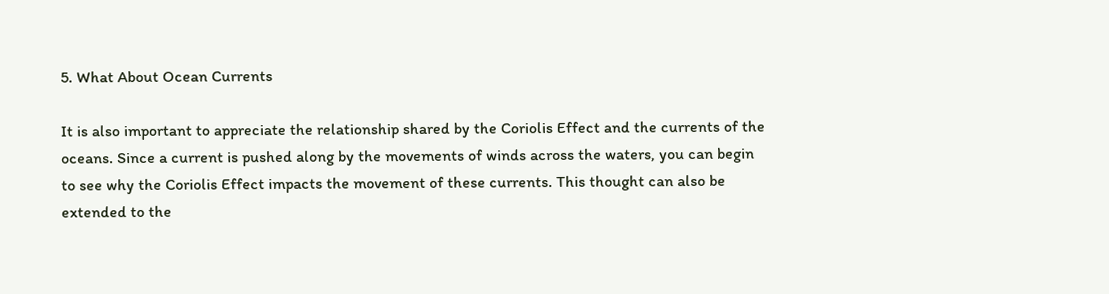5. What About Ocean Currents

It is also important to appreciate the relationship shared by the Coriolis Effect and the currents of the oceans. Since a current is pushed along by the movements of winds across the waters, you can begin to see why the Coriolis Effect impacts the movement of these currents. This thought can also be extended to the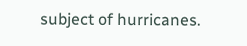subject of hurricanes.